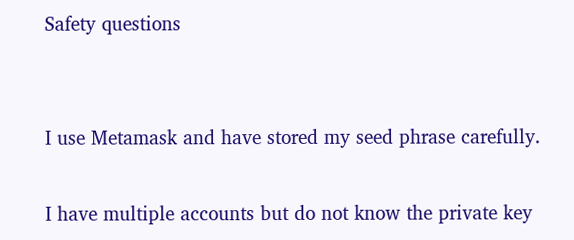Safety questions


I use Metamask and have stored my seed phrase carefully.

I have multiple accounts but do not know the private key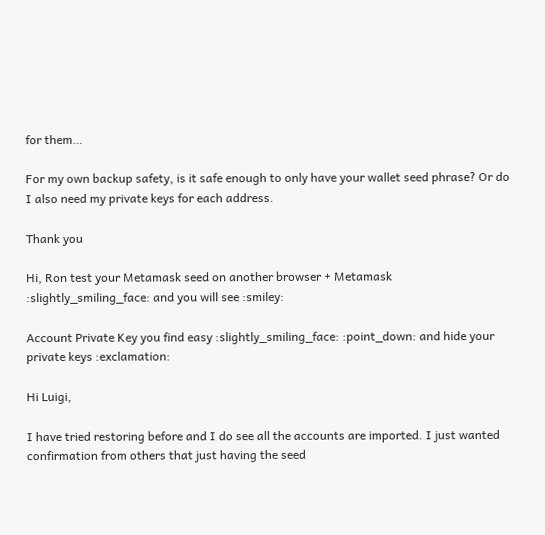for them…

For my own backup safety, is it safe enough to only have your wallet seed phrase? Or do I also need my private keys for each address.

Thank you

Hi, Ron test your Metamask seed on another browser + Metamask :slightly_smiling_face: and you will see :smiley:

Account Private Key you find easy :slightly_smiling_face: :point_down: and hide your private keys :exclamation:

Hi Luigi,

I have tried restoring before and I do see all the accounts are imported. I just wanted confirmation from others that just having the seed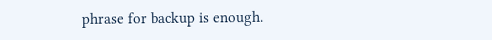phrase for backup is enough.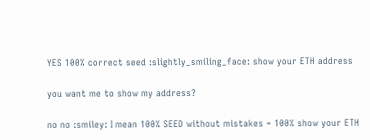YES 100% correct seed :slightly_smiling_face: show your ETH address

you want me to show my address?

no no :smiley: I mean 100% SEED without mistakes = 100% show your ETH